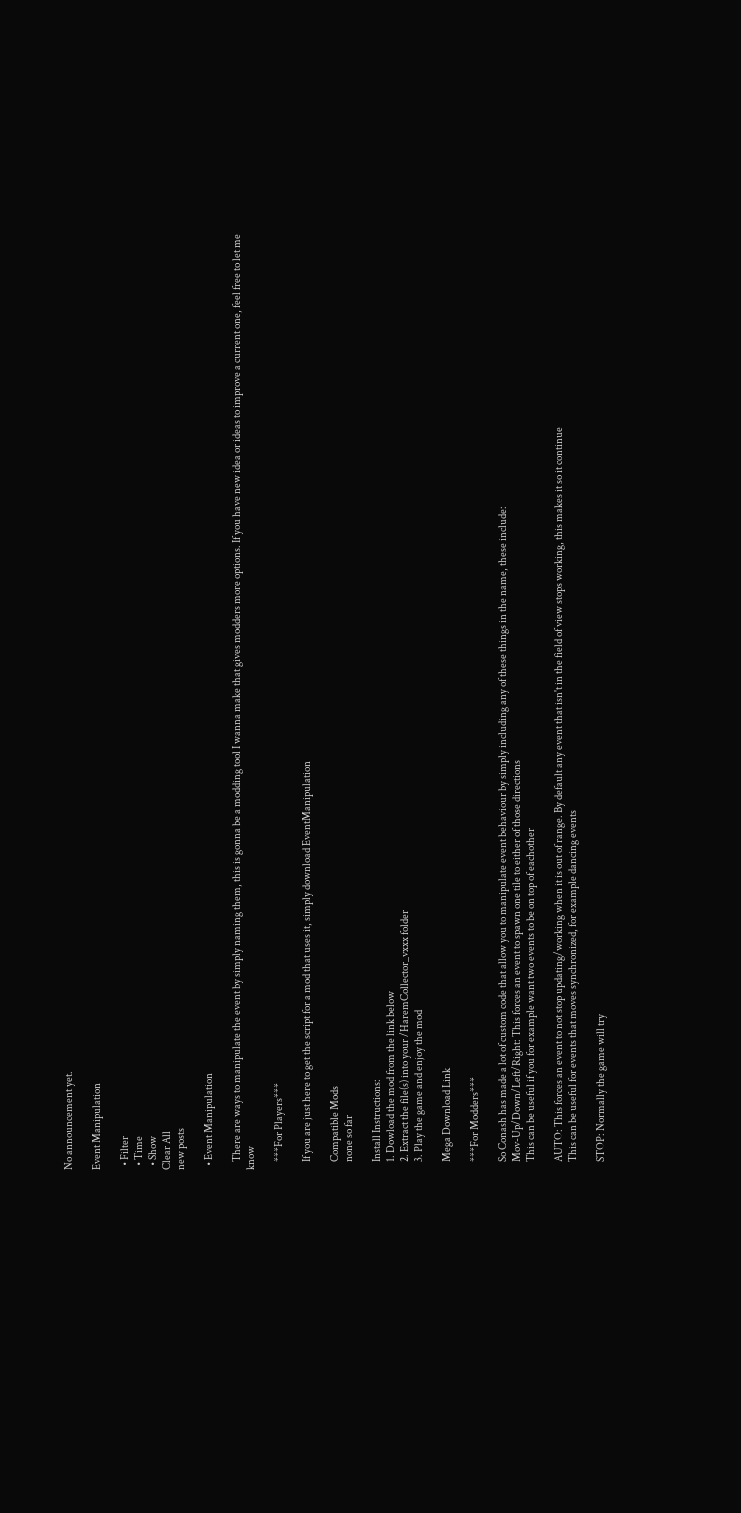No announcement yet.

Event Manipulation

  • Filter
  • Time
  • Show
Clear All
new posts

  • Event Manipulation

    There are ways to manipulate the event by simply naming them, this is gonna be a modding tool I wanna make that gives modders more options. If you have new idea or ideas to improve a current one, feel free to let me know

    ***For Players***

    If you are just here to get the script for a mod that uses it, simply download EventManipulation

    Compatible Mods
    none so far

    Install Instructions:
    1. Dowload the mod from the link below
    2. Extract the file(s) into your /HaremCollector_vxxx folder
    3. Play the game and enjoy the mod

    Mega Download Link

    ***For Modders***

    So Conash has made a lot of custom code that allow you to manipulate event behaviour by simply including any of these things in the name, these include:
    Mov-Up/Down/Left/Right: This forces an event to spawn one tile to either of those directions
    This can be useful if you for example want two events to be on top of eachother

    AUTO: This forces an event to not stop updating/working when it is out of range. By default any event that isn't in the field of view stops working, this makes it so it continue
    This can be useful for events that moves synchronized, for example dancing events

    STOP: Normally the game will try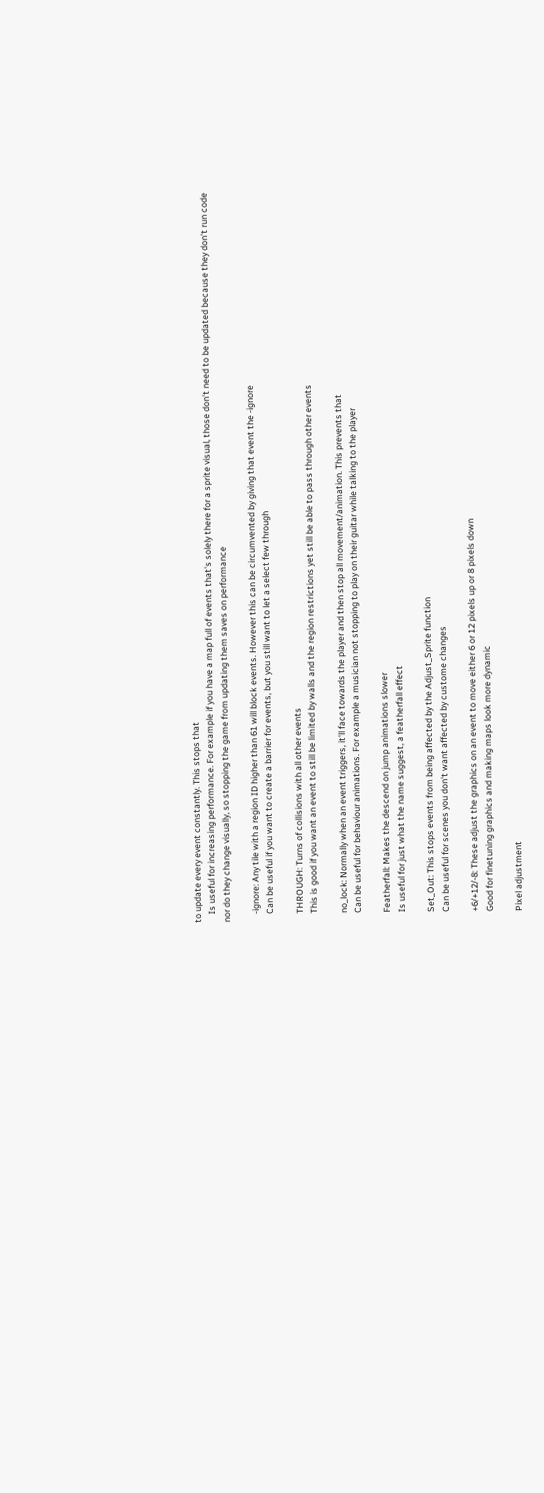to update every event constantly. This stops that
    Is useful for increasing performance. For example if you have a map full of events that's solely there for a sprite visual, those don't need to be updated because they don't run code nor do they change visually, so stopping the game from updating them saves on performance

    -ignore: Any tile with a region ID higher than 61 will block events. However this can be circumvented by giving that event the -ignore
    Can be useful if you want to create a barrier for events, but you still want to let a select few through

    THROUGH: Turns of collisions with all other events
    This is good if you want an event to still be limited by walls and the region restrictions yet still be able to pass through other events

    no_lock: Normally when an event triggers, it'll face towards the player and then stop all movement/animation. This prevents that
    Can be useful for behaviour animations. For example a musician not stopping to play on their guitar while talking to the player

    Featherfall: Makes the descend on jump animations slower
    Is useful for just what the name suggest, a featherfall effect

    Set_Out: This stops events from being affected by the Adjust_Sprite function
    Can be useful for scenes you don't want affected by custome changes

    +6/+12/-8: These adjust the graphics on an event to move either 6 or 12 pixels up or 8 pixels down
    Good for finetuning graphics and making maps look more dynamic

    Pixel adjustment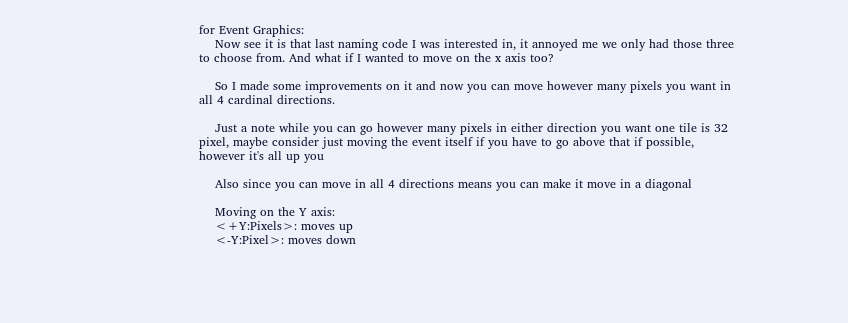for Event Graphics:
    Now see it is that last naming code I was interested in, it annoyed me we only had those three to choose from. And what if I wanted to move on the x axis too?

    So I made some improvements on it and now you can move however many pixels you want in all 4 cardinal directions.

    Just a note while you can go however many pixels in either direction you want one tile is 32 pixel, maybe consider just moving the event itself if you have to go above that if possible, however it's all up you

    Also since you can move in all 4 directions means you can make it move in a diagonal

    Moving on the Y axis:
    <+Y:Pixels>: moves up
    <-Y:Pixel>: moves down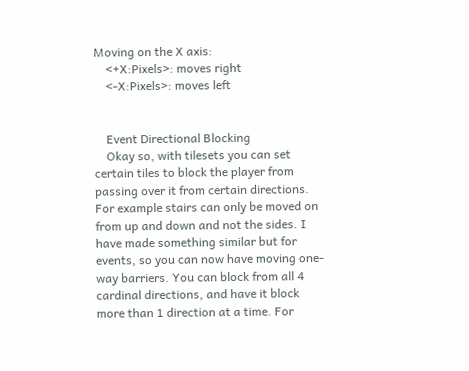Moving on the X axis:
    <+X:Pixels>: moves right
    <-X:Pixels>: moves left


    Event Directional Blocking
    Okay so, with tilesets you can set certain tiles to block the player from passing over it from certain directions. For example stairs can only be moved on from up and down and not the sides. I have made something similar but for events, so you can now have moving one-way barriers. You can block from all 4 cardinal directions, and have it block more than 1 direction at a time. For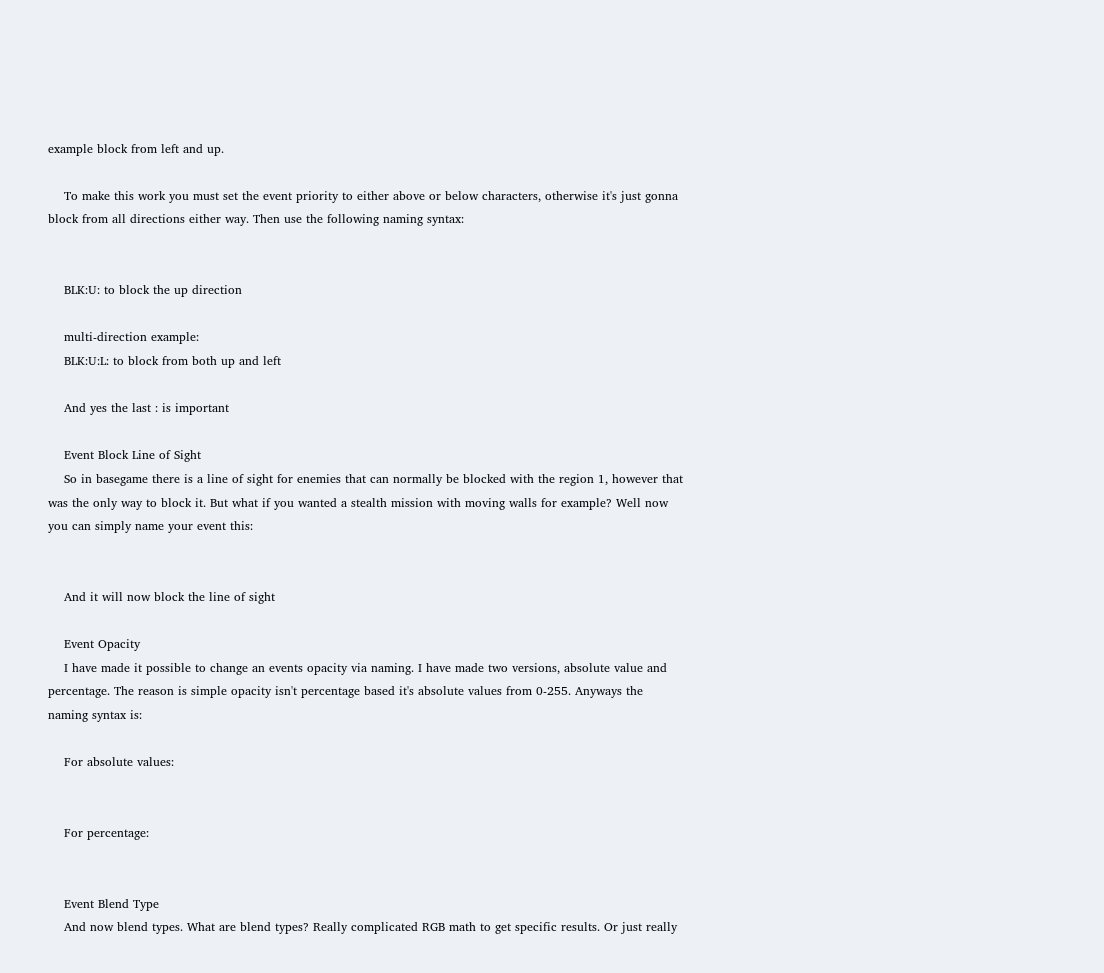example block from left and up.

    To make this work you must set the event priority to either above or below characters, otherwise it's just gonna block from all directions either way. Then use the following naming syntax:


    BLK:U: to block the up direction

    multi-direction example:
    BLK:U:L: to block from both up and left

    And yes the last : is important

    Event Block Line of Sight
    So in basegame there is a line of sight for enemies that can normally be blocked with the region 1, however that was the only way to block it. But what if you wanted a stealth mission with moving walls for example? Well now you can simply name your event this:


    And it will now block the line of sight

    Event Opacity
    I have made it possible to change an events opacity via naming. I have made two versions, absolute value and percentage. The reason is simple opacity isn't percentage based it's absolute values from 0-255. Anyways the naming syntax is:

    For absolute values:


    For percentage:


    Event Blend Type
    And now blend types. What are blend types? Really complicated RGB math to get specific results. Or just really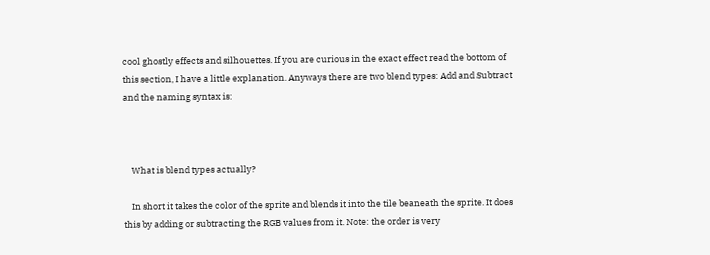cool ghostly effects and silhouettes. If you are curious in the exact effect read the bottom of this section, I have a little explanation. Anyways there are two blend types: Add and Subtract and the naming syntax is:



    What is blend types actually?

    In short it takes the color of the sprite and blends it into the tile beaneath the sprite. It does this by adding or subtracting the RGB values from it. Note: the order is very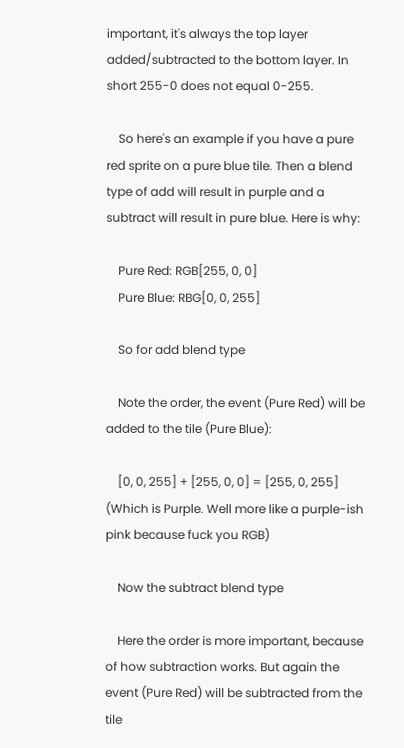important, it's always the top layer added/subtracted to the bottom layer. In short 255-0 does not equal 0-255.

    So here's an example if you have a pure red sprite on a pure blue tile. Then a blend type of add will result in purple and a subtract will result in pure blue. Here is why:

    Pure Red: RGB[255, 0, 0]
    Pure Blue: RBG[0, 0, 255]

    So for add blend type

    Note the order, the event (Pure Red) will be added to the tile (Pure Blue):

    [0, 0, 255] + [255, 0, 0] = [255, 0, 255] (Which is Purple. Well more like a purple-ish pink because fuck you RGB)

    Now the subtract blend type

    Here the order is more important, because of how subtraction works. But again the event (Pure Red) will be subtracted from the tile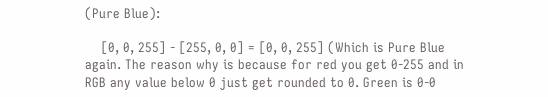(Pure Blue):

    [0, 0, 255] - [255, 0, 0] = [0, 0, 255] (Which is Pure Blue again. The reason why is because for red you get 0-255 and in RGB any value below 0 just get rounded to 0. Green is 0-0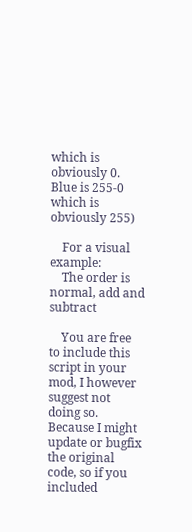which is obviously 0. Blue is 255-0 which is obviously 255)

    For a visual example:
    The order is normal, add and subtract

    You are free to include this script in your mod, I however suggest not doing so. Because I might update or bugfix the original code, so if you included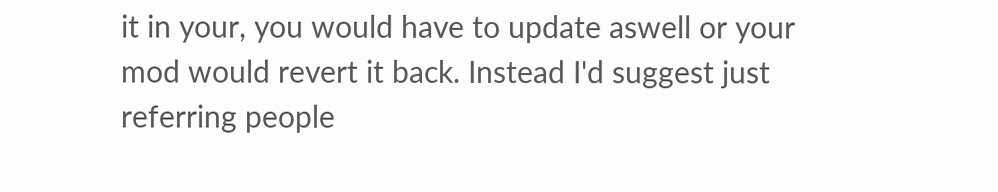it in your, you would have to update aswell or your mod would revert it back. Instead I'd suggest just referring people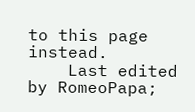to this page instead.
    Last edited by RomeoPapa;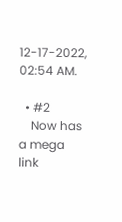12-17-2022, 02:54 AM.

  • #2
    Now has a mega link